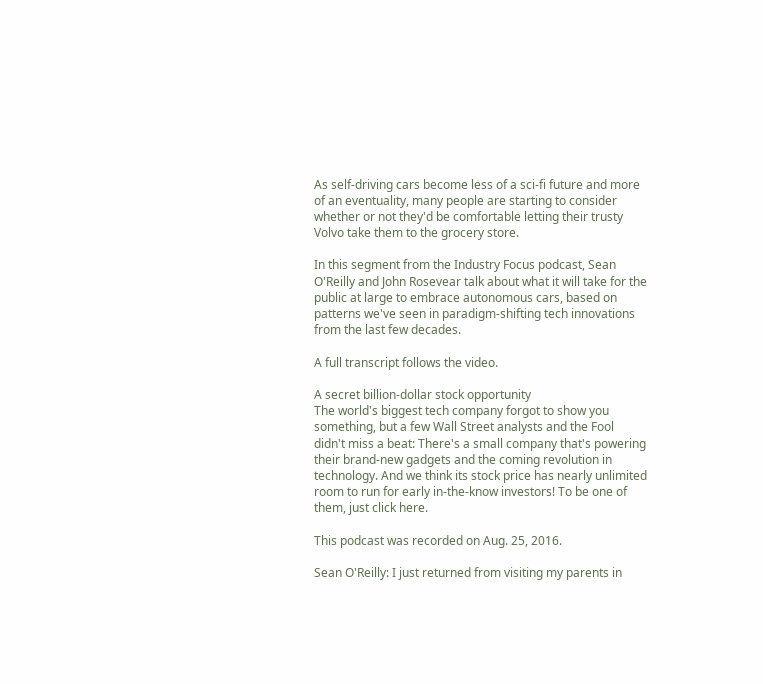As self-driving cars become less of a sci-fi future and more of an eventuality, many people are starting to consider whether or not they'd be comfortable letting their trusty Volvo take them to the grocery store.

In this segment from the Industry Focus podcast, Sean O'Reilly and John Rosevear talk about what it will take for the public at large to embrace autonomous cars, based on patterns we've seen in paradigm-shifting tech innovations from the last few decades.

A full transcript follows the video.

A secret billion-dollar stock opportunity
The world's biggest tech company forgot to show you something, but a few Wall Street analysts and the Fool didn't miss a beat: There's a small company that's powering their brand-new gadgets and the coming revolution in technology. And we think its stock price has nearly unlimited room to run for early in-the-know investors! To be one of them, just click here.

This podcast was recorded on Aug. 25, 2016.

Sean O'Reilly: I just returned from visiting my parents in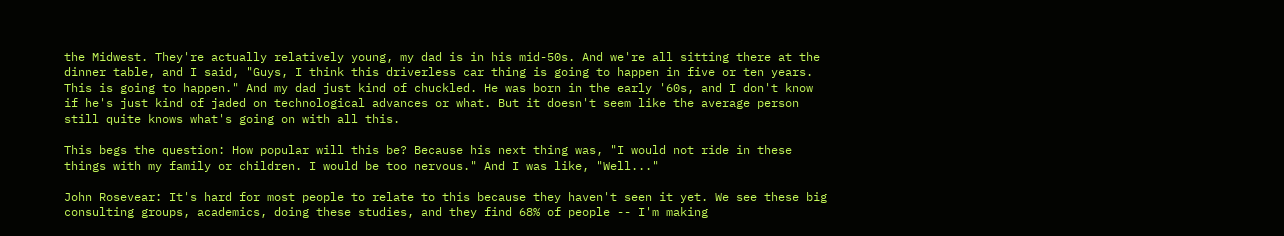the Midwest. They're actually relatively young, my dad is in his mid-50s. And we're all sitting there at the dinner table, and I said, "Guys, I think this driverless car thing is going to happen in five or ten years. This is going to happen." And my dad just kind of chuckled. He was born in the early '60s, and I don't know if he's just kind of jaded on technological advances or what. But it doesn't seem like the average person still quite knows what's going on with all this.

This begs the question: How popular will this be? Because his next thing was, "I would not ride in these things with my family or children. I would be too nervous." And I was like, "Well..."

John Rosevear: It's hard for most people to relate to this because they haven't seen it yet. We see these big consulting groups, academics, doing these studies, and they find 68% of people -- I'm making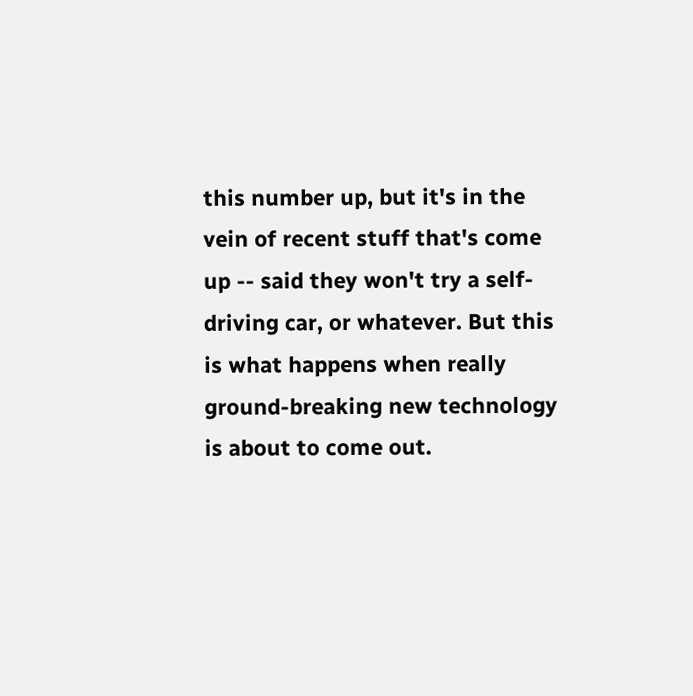this number up, but it's in the vein of recent stuff that's come up -- said they won't try a self-driving car, or whatever. But this is what happens when really ground-breaking new technology is about to come out.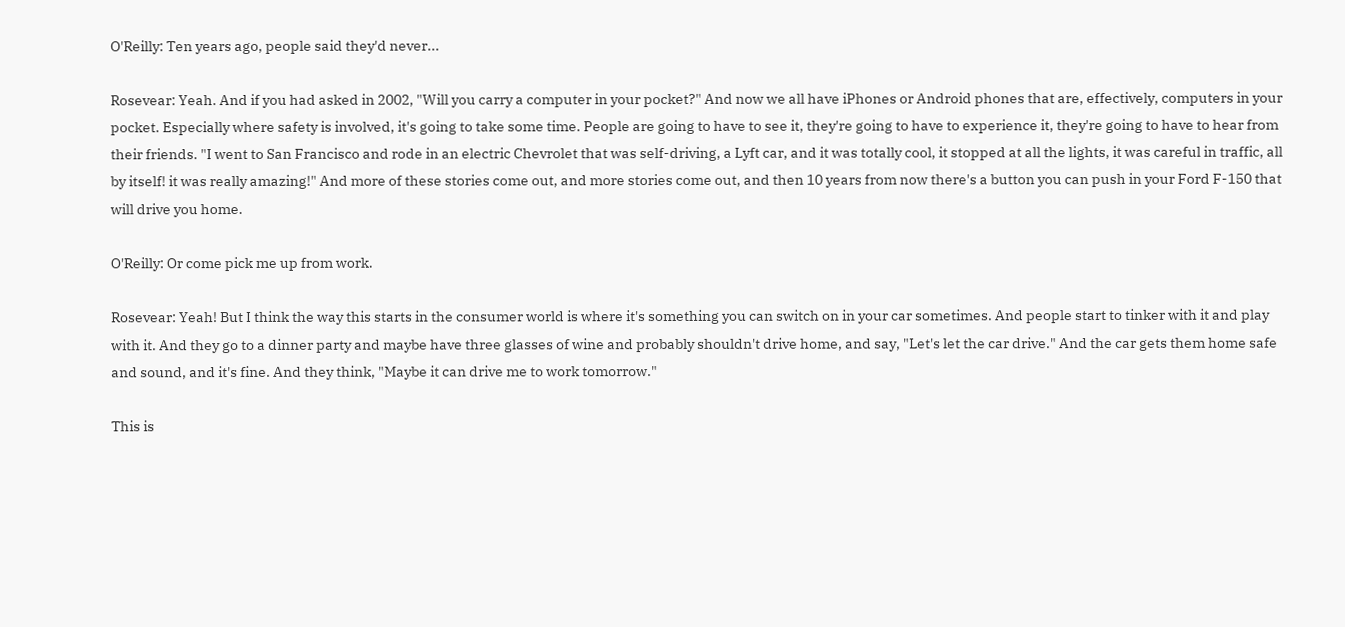O'Reilly: Ten years ago, people said they'd never...

Rosevear: Yeah. And if you had asked in 2002, "Will you carry a computer in your pocket?" And now we all have iPhones or Android phones that are, effectively, computers in your pocket. Especially where safety is involved, it's going to take some time. People are going to have to see it, they're going to have to experience it, they're going to have to hear from their friends. "I went to San Francisco and rode in an electric Chevrolet that was self-driving, a Lyft car, and it was totally cool, it stopped at all the lights, it was careful in traffic, all by itself! it was really amazing!" And more of these stories come out, and more stories come out, and then 10 years from now there's a button you can push in your Ford F-150 that will drive you home.

O'Reilly: Or come pick me up from work.

Rosevear: Yeah! But I think the way this starts in the consumer world is where it's something you can switch on in your car sometimes. And people start to tinker with it and play with it. And they go to a dinner party and maybe have three glasses of wine and probably shouldn't drive home, and say, "Let's let the car drive." And the car gets them home safe and sound, and it's fine. And they think, "Maybe it can drive me to work tomorrow."

This is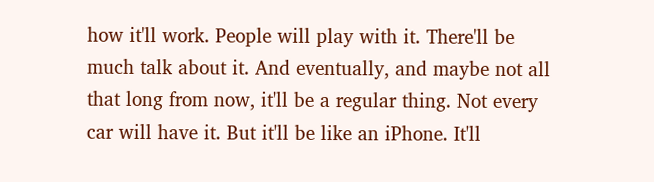how it'll work. People will play with it. There'll be much talk about it. And eventually, and maybe not all that long from now, it'll be a regular thing. Not every car will have it. But it'll be like an iPhone. It'll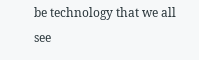be technology that we all see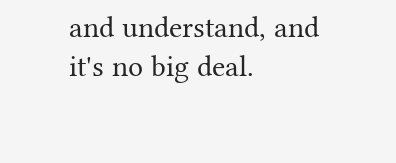and understand, and it's no big deal.